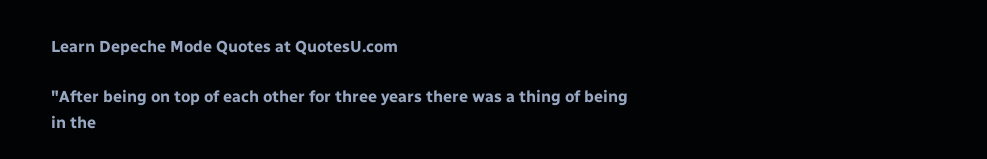Learn Depeche Mode Quotes at QuotesU.com

"After being on top of each other for three years there was a thing of being in the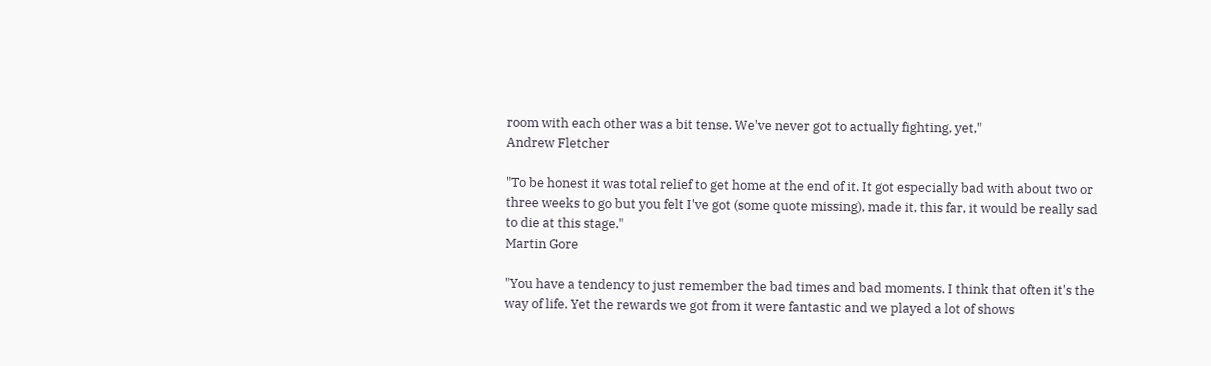room with each other was a bit tense. We've never got to actually fighting, yet,"
Andrew Fletcher

"To be honest it was total relief to get home at the end of it. It got especially bad with about two or three weeks to go but you felt I've got (some quote missing), made it, this far, it would be really sad to die at this stage."
Martin Gore

"You have a tendency to just remember the bad times and bad moments. I think that often it's the way of life. Yet the rewards we got from it were fantastic and we played a lot of shows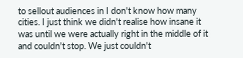to sellout audiences in I don't know how many cities. I just think we didn't realise how insane it was until we were actually right in the middle of it and couldn't stop. We just couldn't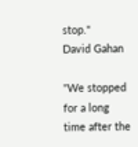stop."
David Gahan

"We stopped for a long time after the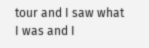tour and I saw what I was and I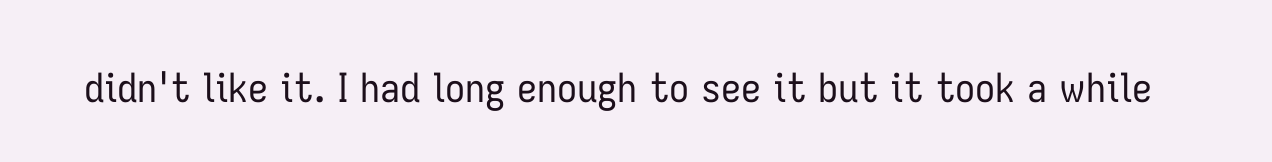didn't like it. I had long enough to see it but it took a while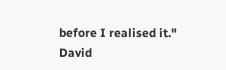before I realised it."
David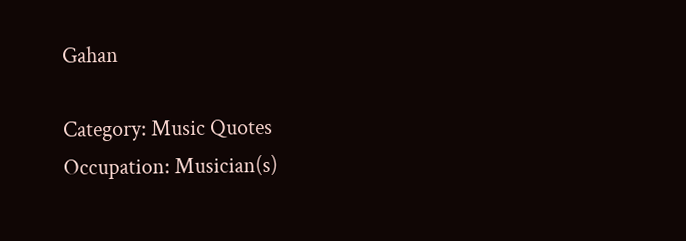Gahan

Category: Music Quotes
Occupation: Musician(s)